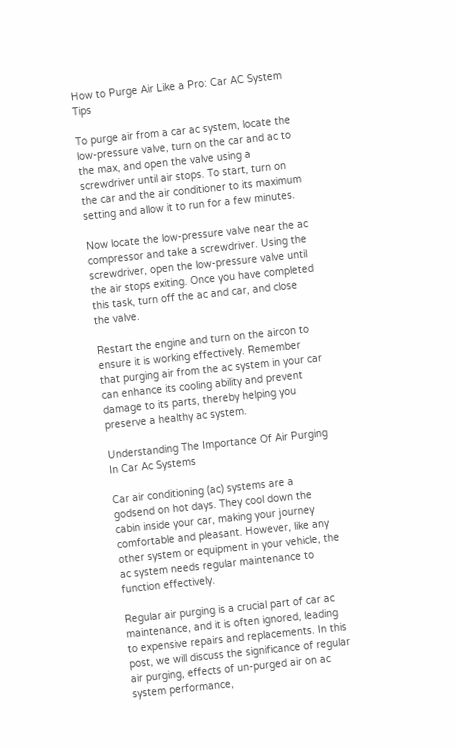How to Purge Air Like a Pro: Car AC System Tips

To purge air from a car ac system, locate the low-pressure valve, turn on the car and ac to the max, and open the valve using a screwdriver until air stops. To start, turn on the car and the air conditioner to its maximum setting and allow it to run for a few minutes.

Now locate the low-pressure valve near the ac compressor and take a screwdriver. Using the screwdriver, open the low-pressure valve until the air stops exiting. Once you have completed this task, turn off the ac and car, and close the valve.

Restart the engine and turn on the aircon to ensure it is working effectively. Remember that purging air from the ac system in your car can enhance its cooling ability and prevent damage to its parts, thereby helping you preserve a healthy ac system.

Understanding The Importance Of Air Purging In Car Ac Systems

Car air conditioning (ac) systems are a godsend on hot days. They cool down the cabin inside your car, making your journey comfortable and pleasant. However, like any other system or equipment in your vehicle, the ac system needs regular maintenance to function effectively.

Regular air purging is a crucial part of car ac maintenance, and it is often ignored, leading to expensive repairs and replacements. In this post, we will discuss the significance of regular air purging, effects of un-purged air on ac system performance,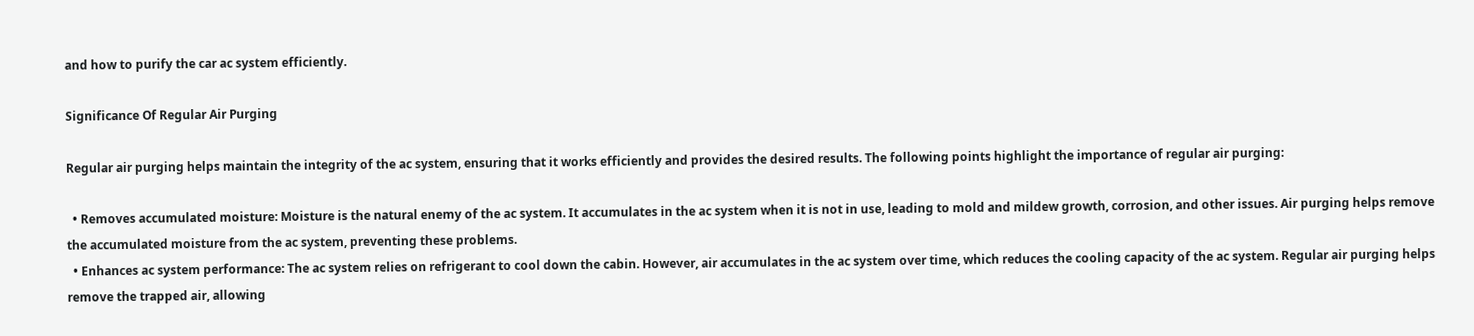and how to purify the car ac system efficiently.

Significance Of Regular Air Purging

Regular air purging helps maintain the integrity of the ac system, ensuring that it works efficiently and provides the desired results. The following points highlight the importance of regular air purging:

  • Removes accumulated moisture: Moisture is the natural enemy of the ac system. It accumulates in the ac system when it is not in use, leading to mold and mildew growth, corrosion, and other issues. Air purging helps remove the accumulated moisture from the ac system, preventing these problems.
  • Enhances ac system performance: The ac system relies on refrigerant to cool down the cabin. However, air accumulates in the ac system over time, which reduces the cooling capacity of the ac system. Regular air purging helps remove the trapped air, allowing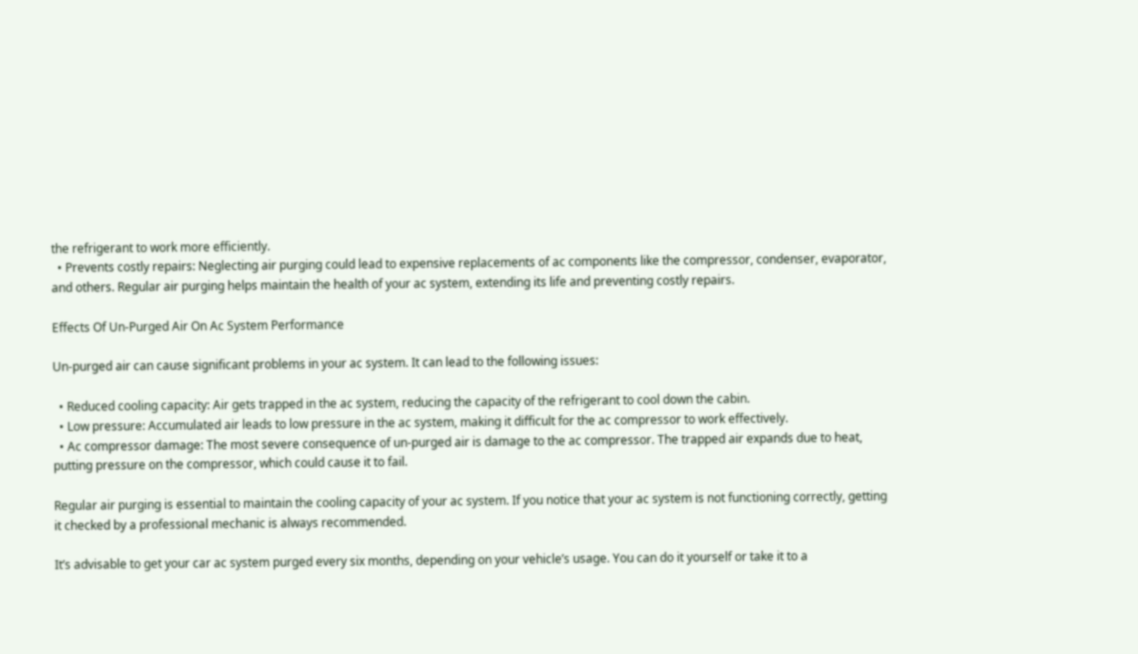the refrigerant to work more efficiently.
  • Prevents costly repairs: Neglecting air purging could lead to expensive replacements of ac components like the compressor, condenser, evaporator, and others. Regular air purging helps maintain the health of your ac system, extending its life and preventing costly repairs.

Effects Of Un-Purged Air On Ac System Performance

Un-purged air can cause significant problems in your ac system. It can lead to the following issues:

  • Reduced cooling capacity: Air gets trapped in the ac system, reducing the capacity of the refrigerant to cool down the cabin.
  • Low pressure: Accumulated air leads to low pressure in the ac system, making it difficult for the ac compressor to work effectively.
  • Ac compressor damage: The most severe consequence of un-purged air is damage to the ac compressor. The trapped air expands due to heat, putting pressure on the compressor, which could cause it to fail.

Regular air purging is essential to maintain the cooling capacity of your ac system. If you notice that your ac system is not functioning correctly, getting it checked by a professional mechanic is always recommended.

It’s advisable to get your car ac system purged every six months, depending on your vehicle’s usage. You can do it yourself or take it to a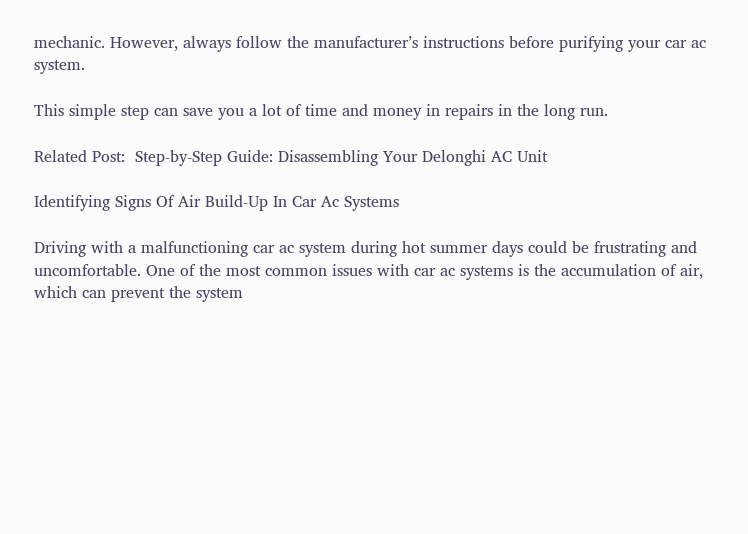mechanic. However, always follow the manufacturer’s instructions before purifying your car ac system.

This simple step can save you a lot of time and money in repairs in the long run.

Related Post:  Step-by-Step Guide: Disassembling Your Delonghi AC Unit

Identifying Signs Of Air Build-Up In Car Ac Systems

Driving with a malfunctioning car ac system during hot summer days could be frustrating and uncomfortable. One of the most common issues with car ac systems is the accumulation of air, which can prevent the system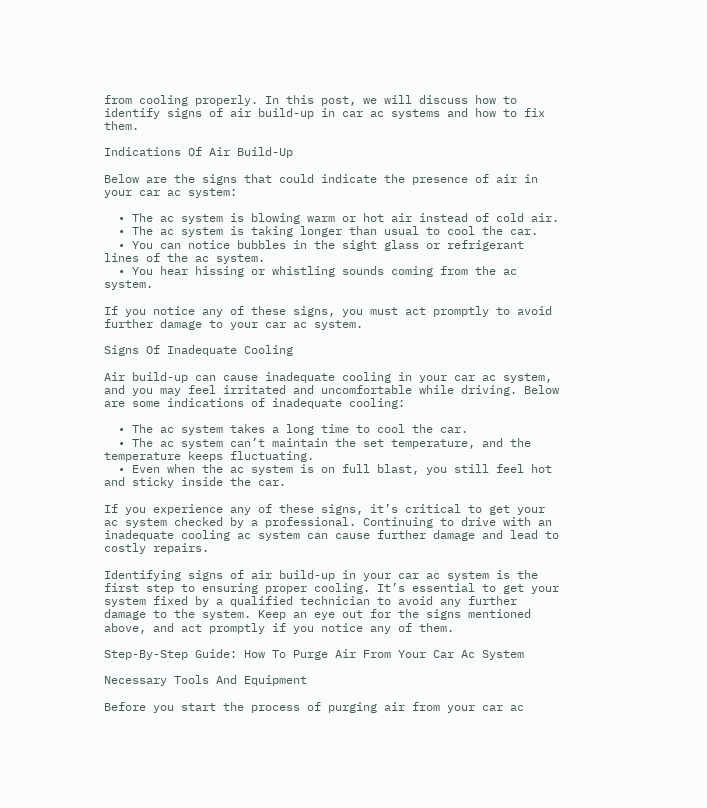from cooling properly. In this post, we will discuss how to identify signs of air build-up in car ac systems and how to fix them.

Indications Of Air Build-Up

Below are the signs that could indicate the presence of air in your car ac system:

  • The ac system is blowing warm or hot air instead of cold air.
  • The ac system is taking longer than usual to cool the car.
  • You can notice bubbles in the sight glass or refrigerant lines of the ac system.
  • You hear hissing or whistling sounds coming from the ac system.

If you notice any of these signs, you must act promptly to avoid further damage to your car ac system.

Signs Of Inadequate Cooling

Air build-up can cause inadequate cooling in your car ac system, and you may feel irritated and uncomfortable while driving. Below are some indications of inadequate cooling:

  • The ac system takes a long time to cool the car.
  • The ac system can’t maintain the set temperature, and the temperature keeps fluctuating.
  • Even when the ac system is on full blast, you still feel hot and sticky inside the car.

If you experience any of these signs, it’s critical to get your ac system checked by a professional. Continuing to drive with an inadequate cooling ac system can cause further damage and lead to costly repairs.

Identifying signs of air build-up in your car ac system is the first step to ensuring proper cooling. It’s essential to get your system fixed by a qualified technician to avoid any further damage to the system. Keep an eye out for the signs mentioned above, and act promptly if you notice any of them.

Step-By-Step Guide: How To Purge Air From Your Car Ac System

Necessary Tools And Equipment

Before you start the process of purging air from your car ac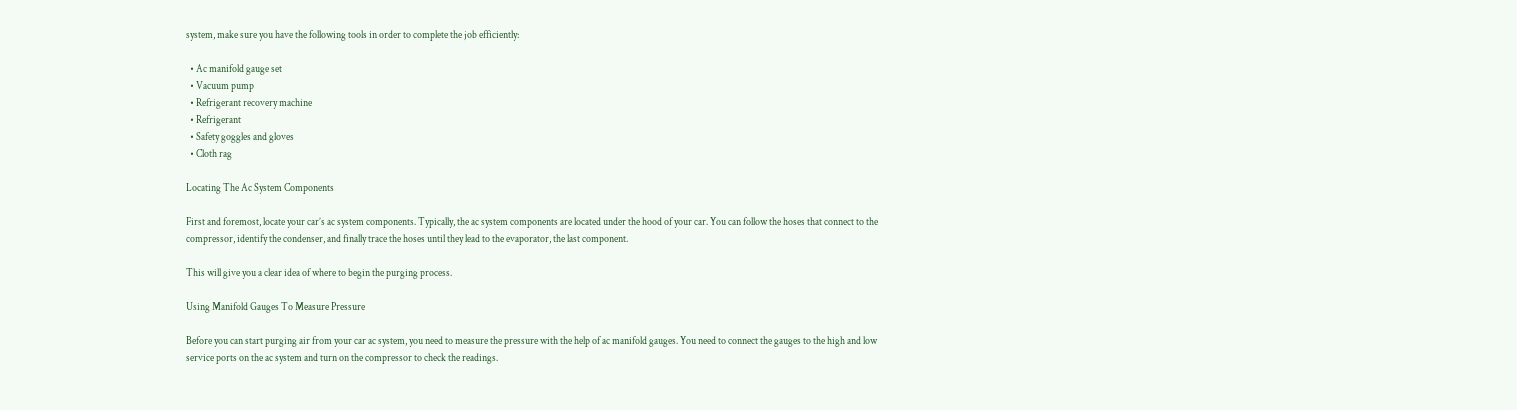system, make sure you have the following tools in order to complete the job efficiently:

  • Ac manifold gauge set
  • Vacuum pump
  • Refrigerant recovery machine
  • Refrigerant
  • Safety goggles and gloves
  • Cloth rag

Locating The Ac System Components

First and foremost, locate your car’s ac system components. Typically, the ac system components are located under the hood of your car. You can follow the hoses that connect to the compressor, identify the condenser, and finally trace the hoses until they lead to the evaporator, the last component.

This will give you a clear idea of where to begin the purging process.

Using Manifold Gauges To Measure Pressure

Before you can start purging air from your car ac system, you need to measure the pressure with the help of ac manifold gauges. You need to connect the gauges to the high and low service ports on the ac system and turn on the compressor to check the readings.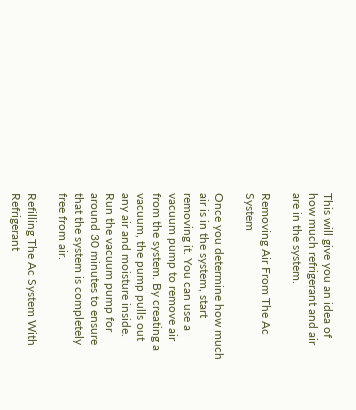This will give you an idea of how much refrigerant and air are in the system.

Removing Air From The Ac System

Once you determine how much air is in the system, start removing it. You can use a vacuum pump to remove air from the system. By creating a vacuum, the pump pulls out any air and moisture inside. Run the vacuum pump for around 30 minutes to ensure that the system is completely free from air.

Refilling The Ac System With Refrigerant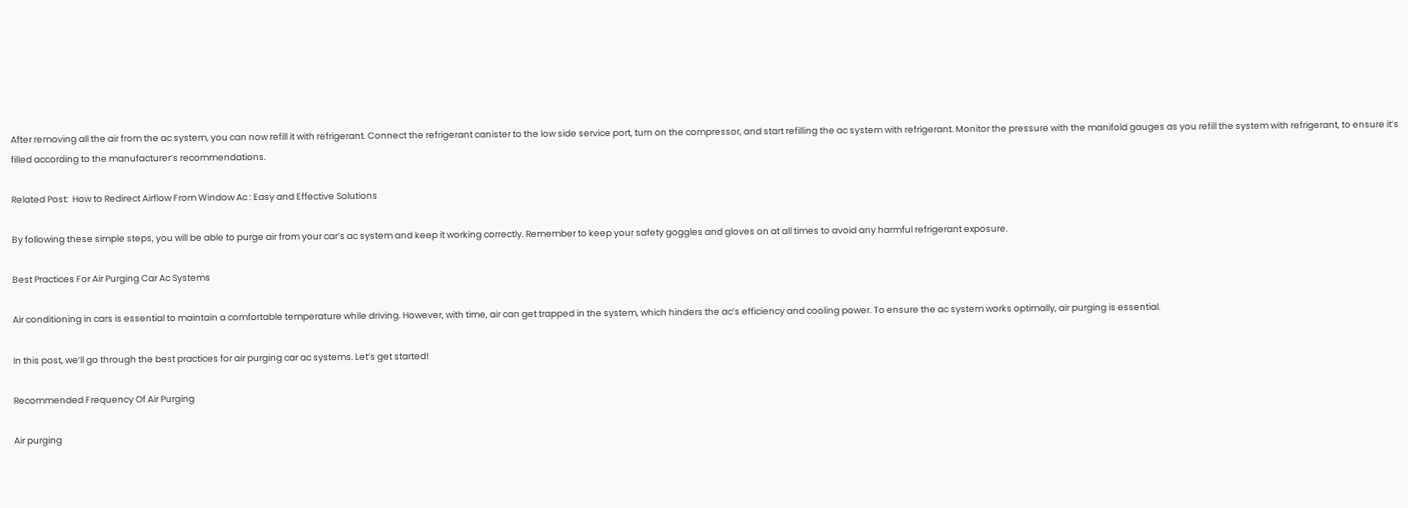After removing all the air from the ac system, you can now refill it with refrigerant. Connect the refrigerant canister to the low side service port, turn on the compressor, and start refilling the ac system with refrigerant. Monitor the pressure with the manifold gauges as you refill the system with refrigerant, to ensure it’s filled according to the manufacturer’s recommendations.

Related Post:  How to Redirect Airflow From Window Ac : Easy and Effective Solutions

By following these simple steps, you will be able to purge air from your car’s ac system and keep it working correctly. Remember to keep your safety goggles and gloves on at all times to avoid any harmful refrigerant exposure.

Best Practices For Air Purging Car Ac Systems

Air conditioning in cars is essential to maintain a comfortable temperature while driving. However, with time, air can get trapped in the system, which hinders the ac’s efficiency and cooling power. To ensure the ac system works optimally, air purging is essential.

In this post, we’ll go through the best practices for air purging car ac systems. Let’s get started!

Recommended Frequency Of Air Purging

Air purging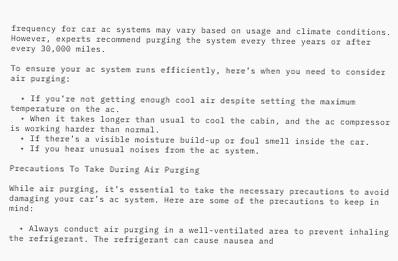frequency for car ac systems may vary based on usage and climate conditions. However, experts recommend purging the system every three years or after every 30,000 miles.

To ensure your ac system runs efficiently, here’s when you need to consider air purging:

  • If you’re not getting enough cool air despite setting the maximum temperature on the ac.
  • When it takes longer than usual to cool the cabin, and the ac compressor is working harder than normal.
  • If there’s a visible moisture build-up or foul smell inside the car.
  • If you hear unusual noises from the ac system.

Precautions To Take During Air Purging

While air purging, it’s essential to take the necessary precautions to avoid damaging your car’s ac system. Here are some of the precautions to keep in mind:

  • Always conduct air purging in a well-ventilated area to prevent inhaling the refrigerant. The refrigerant can cause nausea and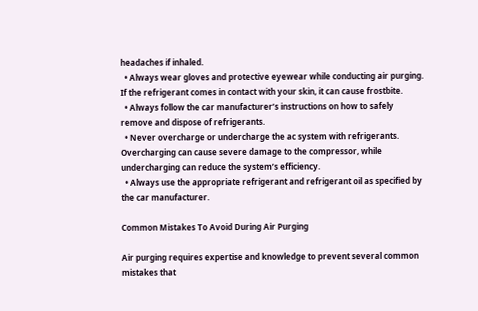headaches if inhaled.
  • Always wear gloves and protective eyewear while conducting air purging. If the refrigerant comes in contact with your skin, it can cause frostbite.
  • Always follow the car manufacturer’s instructions on how to safely remove and dispose of refrigerants.
  • Never overcharge or undercharge the ac system with refrigerants. Overcharging can cause severe damage to the compressor, while undercharging can reduce the system’s efficiency.
  • Always use the appropriate refrigerant and refrigerant oil as specified by the car manufacturer.

Common Mistakes To Avoid During Air Purging

Air purging requires expertise and knowledge to prevent several common mistakes that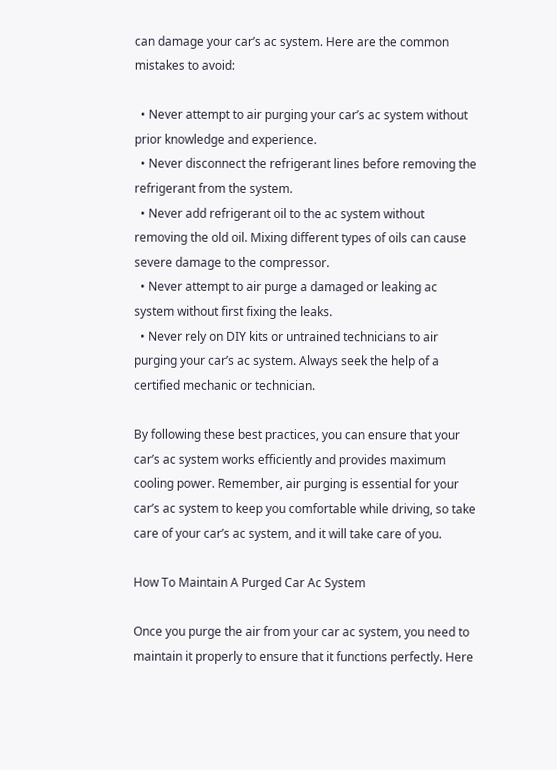can damage your car’s ac system. Here are the common mistakes to avoid:

  • Never attempt to air purging your car’s ac system without prior knowledge and experience.
  • Never disconnect the refrigerant lines before removing the refrigerant from the system.
  • Never add refrigerant oil to the ac system without removing the old oil. Mixing different types of oils can cause severe damage to the compressor.
  • Never attempt to air purge a damaged or leaking ac system without first fixing the leaks.
  • Never rely on DIY kits or untrained technicians to air purging your car’s ac system. Always seek the help of a certified mechanic or technician.

By following these best practices, you can ensure that your car’s ac system works efficiently and provides maximum cooling power. Remember, air purging is essential for your car’s ac system to keep you comfortable while driving, so take care of your car’s ac system, and it will take care of you.

How To Maintain A Purged Car Ac System

Once you purge the air from your car ac system, you need to maintain it properly to ensure that it functions perfectly. Here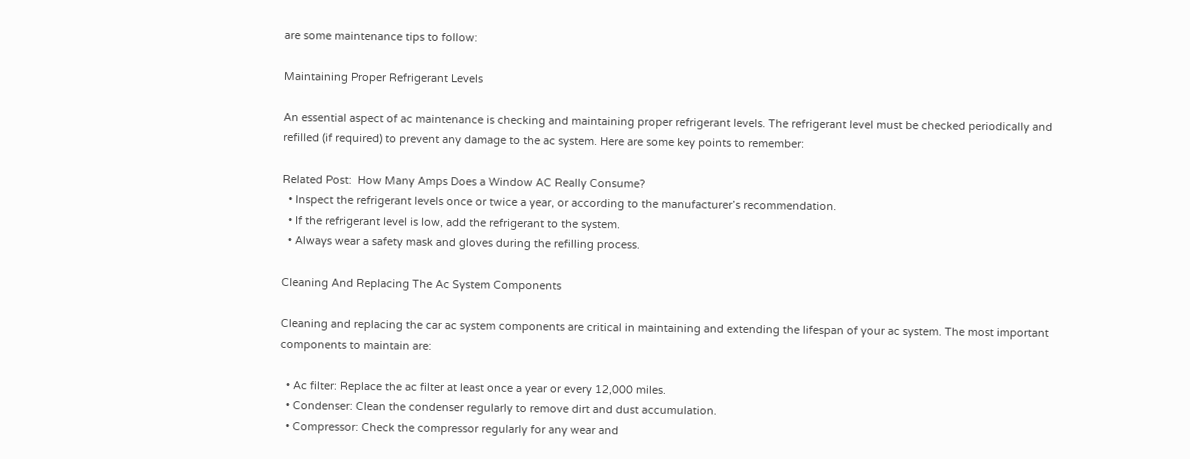are some maintenance tips to follow:

Maintaining Proper Refrigerant Levels

An essential aspect of ac maintenance is checking and maintaining proper refrigerant levels. The refrigerant level must be checked periodically and refilled (if required) to prevent any damage to the ac system. Here are some key points to remember:

Related Post:  How Many Amps Does a Window AC Really Consume?
  • Inspect the refrigerant levels once or twice a year, or according to the manufacturer’s recommendation.
  • If the refrigerant level is low, add the refrigerant to the system.
  • Always wear a safety mask and gloves during the refilling process.

Cleaning And Replacing The Ac System Components

Cleaning and replacing the car ac system components are critical in maintaining and extending the lifespan of your ac system. The most important components to maintain are:

  • Ac filter: Replace the ac filter at least once a year or every 12,000 miles.
  • Condenser: Clean the condenser regularly to remove dirt and dust accumulation.
  • Compressor: Check the compressor regularly for any wear and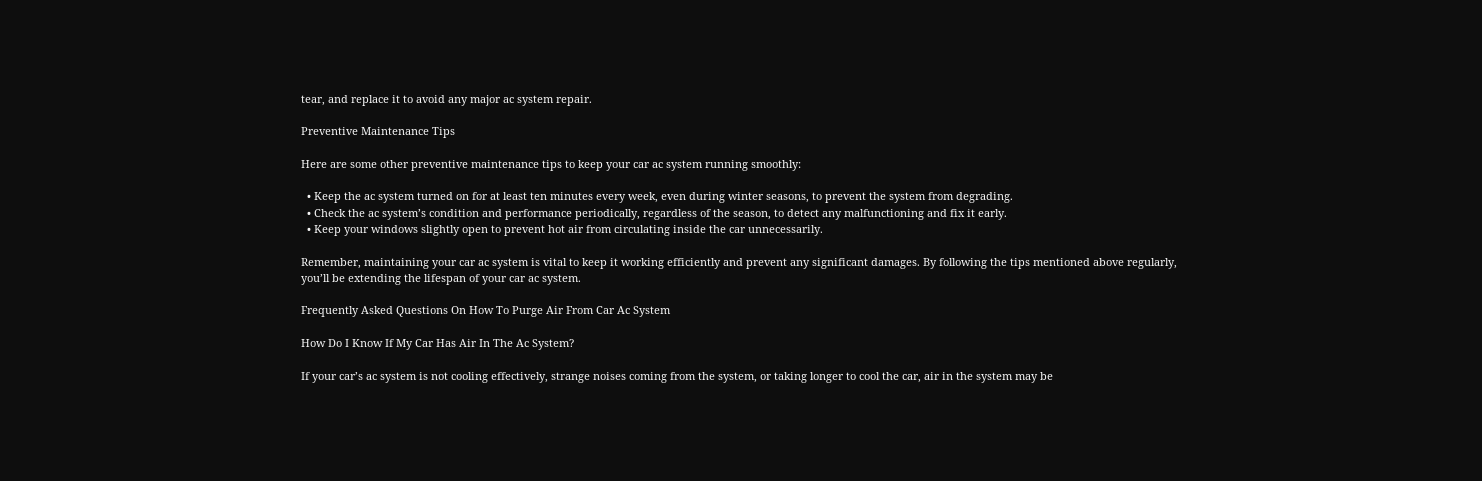tear, and replace it to avoid any major ac system repair.

Preventive Maintenance Tips

Here are some other preventive maintenance tips to keep your car ac system running smoothly:

  • Keep the ac system turned on for at least ten minutes every week, even during winter seasons, to prevent the system from degrading.
  • Check the ac system’s condition and performance periodically, regardless of the season, to detect any malfunctioning and fix it early.
  • Keep your windows slightly open to prevent hot air from circulating inside the car unnecessarily.

Remember, maintaining your car ac system is vital to keep it working efficiently and prevent any significant damages. By following the tips mentioned above regularly, you’ll be extending the lifespan of your car ac system.

Frequently Asked Questions On How To Purge Air From Car Ac System

How Do I Know If My Car Has Air In The Ac System?

If your car’s ac system is not cooling effectively, strange noises coming from the system, or taking longer to cool the car, air in the system may be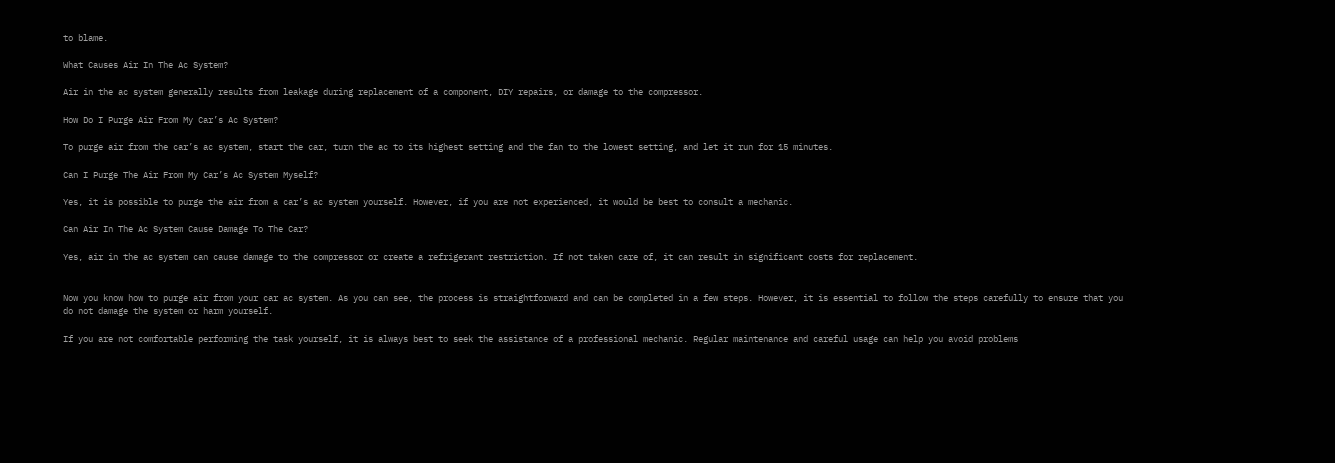to blame.

What Causes Air In The Ac System?

Air in the ac system generally results from leakage during replacement of a component, DIY repairs, or damage to the compressor.

How Do I Purge Air From My Car’s Ac System?

To purge air from the car’s ac system, start the car, turn the ac to its highest setting and the fan to the lowest setting, and let it run for 15 minutes.

Can I Purge The Air From My Car’s Ac System Myself?

Yes, it is possible to purge the air from a car’s ac system yourself. However, if you are not experienced, it would be best to consult a mechanic.

Can Air In The Ac System Cause Damage To The Car?

Yes, air in the ac system can cause damage to the compressor or create a refrigerant restriction. If not taken care of, it can result in significant costs for replacement.


Now you know how to purge air from your car ac system. As you can see, the process is straightforward and can be completed in a few steps. However, it is essential to follow the steps carefully to ensure that you do not damage the system or harm yourself.

If you are not comfortable performing the task yourself, it is always best to seek the assistance of a professional mechanic. Regular maintenance and careful usage can help you avoid problems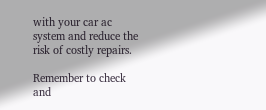with your car ac system and reduce the risk of costly repairs.

Remember to check and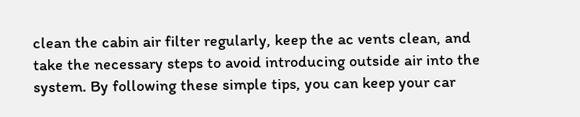clean the cabin air filter regularly, keep the ac vents clean, and take the necessary steps to avoid introducing outside air into the system. By following these simple tips, you can keep your car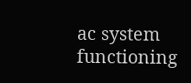ac system functioning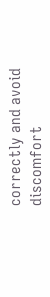correctly and avoid discomfort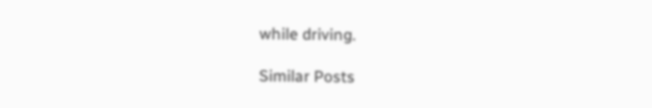while driving.

Similar Posts